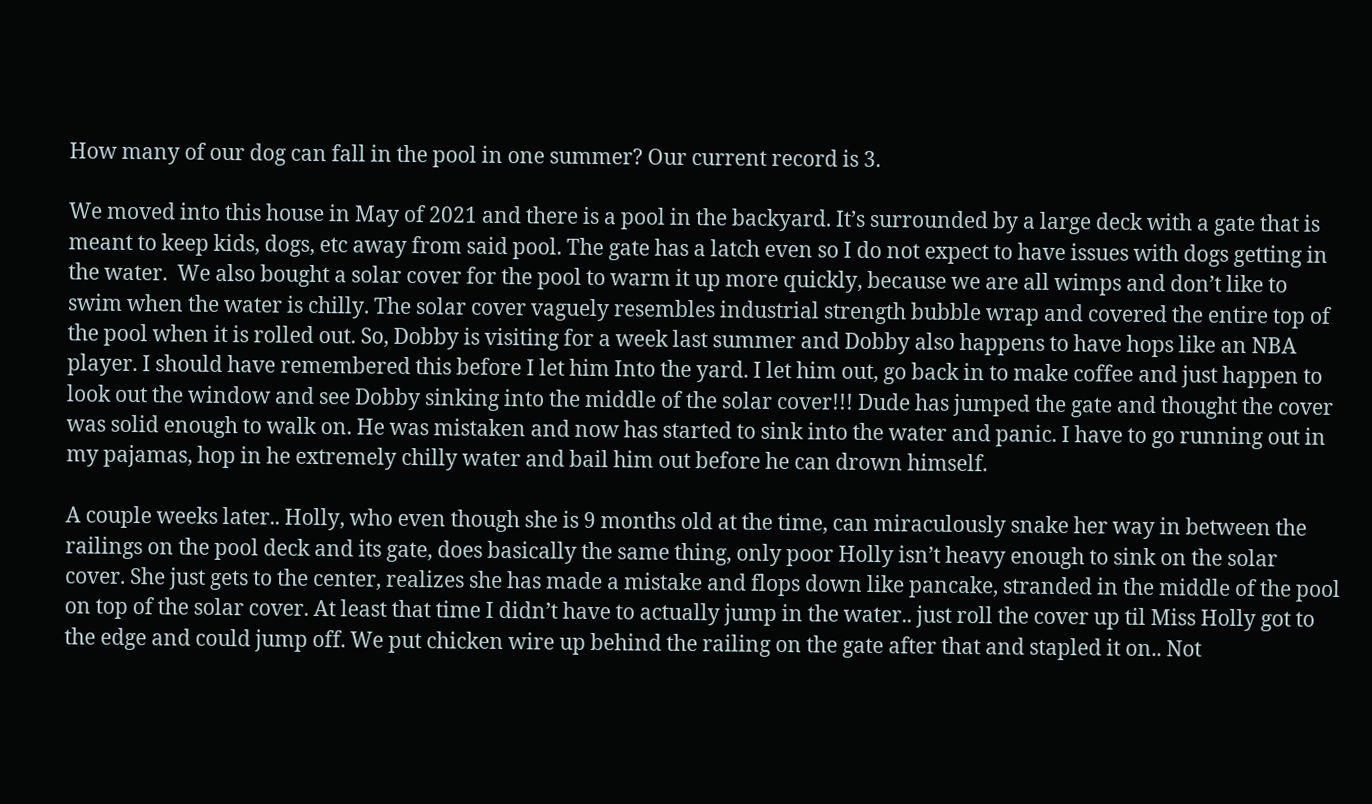How many of our dog can fall in the pool in one summer? Our current record is 3.

We moved into this house in May of 2021 and there is a pool in the backyard. It’s surrounded by a large deck with a gate that is meant to keep kids, dogs, etc away from said pool. The gate has a latch even so I do not expect to have issues with dogs getting in the water.  We also bought a solar cover for the pool to warm it up more quickly, because we are all wimps and don’t like to swim when the water is chilly. The solar cover vaguely resembles industrial strength bubble wrap and covered the entire top of the pool when it is rolled out. So, Dobby is visiting for a week last summer and Dobby also happens to have hops like an NBA player. I should have remembered this before I let him Into the yard. I let him out, go back in to make coffee and just happen to look out the window and see Dobby sinking into the middle of the solar cover!!! Dude has jumped the gate and thought the cover was solid enough to walk on. He was mistaken and now has started to sink into the water and panic. I have to go running out in my pajamas, hop in he extremely chilly water and bail him out before he can drown himself.

A couple weeks later.. Holly, who even though she is 9 months old at the time, can miraculously snake her way in between the railings on the pool deck and its gate, does basically the same thing, only poor Holly isn’t heavy enough to sink on the solar cover. She just gets to the center, realizes she has made a mistake and flops down like pancake, stranded in the middle of the pool on top of the solar cover. At least that time I didn’t have to actually jump in the water.. just roll the cover up til Miss Holly got to the edge and could jump off. We put chicken wire up behind the railing on the gate after that and stapled it on.. Not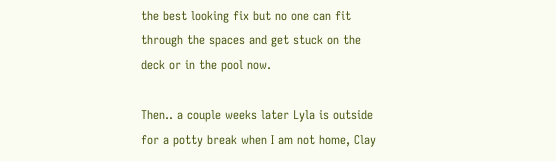the best looking fix but no one can fit through the spaces and get stuck on the deck or in the pool now.

Then.. a couple weeks later Lyla is outside for a potty break when I am not home, Clay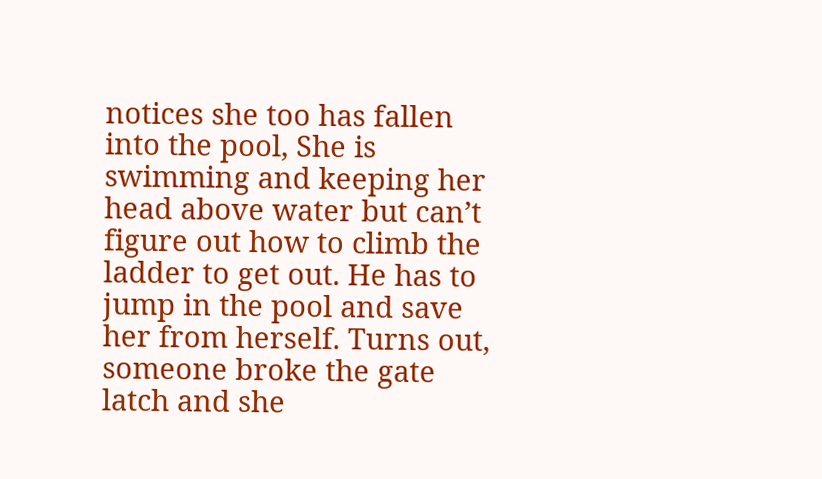notices she too has fallen into the pool, She is swimming and keeping her head above water but can’t figure out how to climb the ladder to get out. He has to jump in the pool and save her from herself. Turns out, someone broke the gate latch and she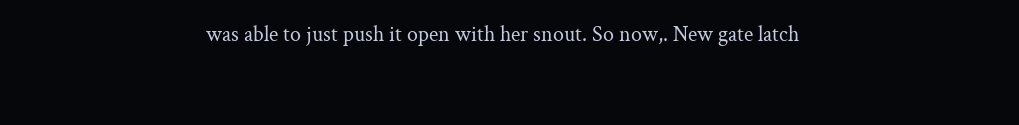was able to just push it open with her snout. So now,. New gate latch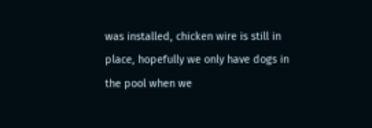was installed, chicken wire is still in place, hopefully we only have dogs in the pool when we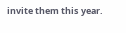invite them this year.